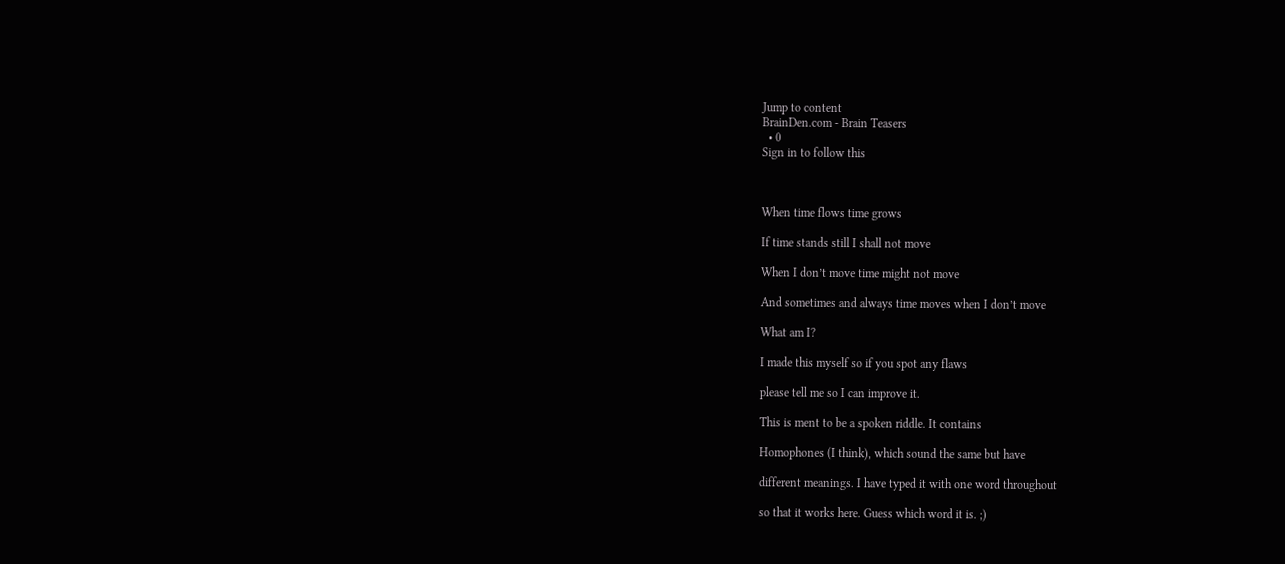Jump to content
BrainDen.com - Brain Teasers
  • 0
Sign in to follow this



When time flows time grows

If time stands still I shall not move

When I don’t move time might not move

And sometimes and always time moves when I don’t move

What am I?

I made this myself so if you spot any flaws

please tell me so I can improve it.

This is ment to be a spoken riddle. It contains

Homophones (I think), which sound the same but have

different meanings. I have typed it with one word throughout

so that it works here. Guess which word it is. ;)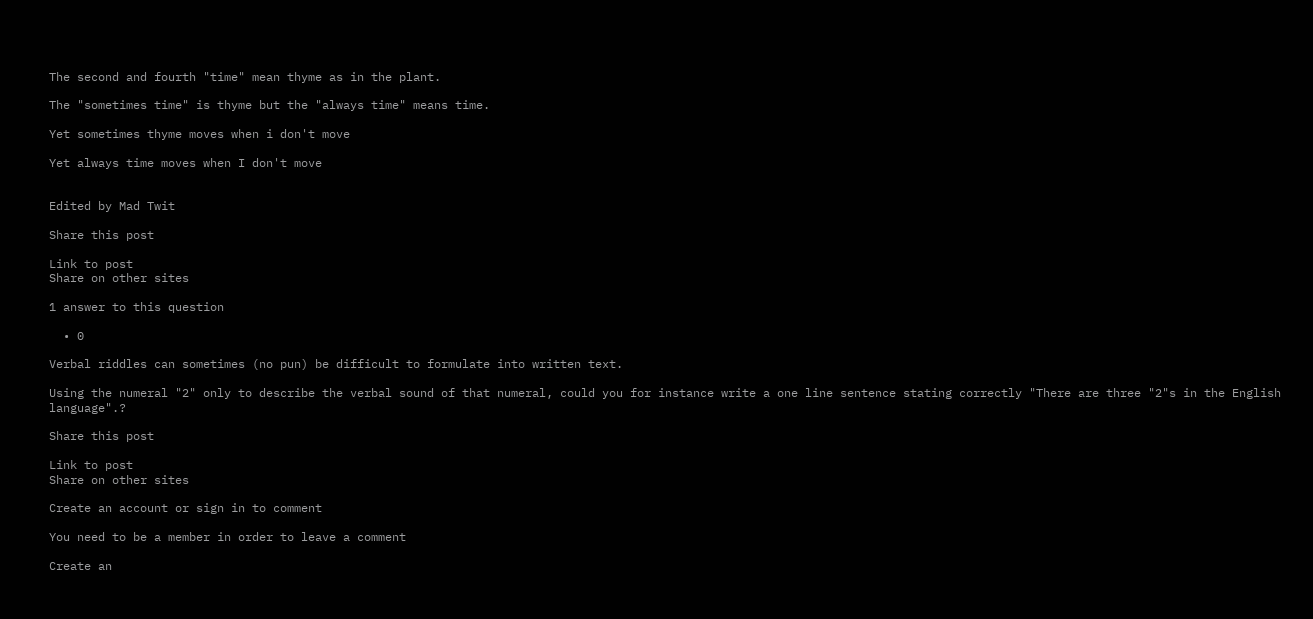The second and fourth "time" mean thyme as in the plant.

The "sometimes time" is thyme but the "always time" means time.

Yet sometimes thyme moves when i don't move

Yet always time moves when I don't move


Edited by Mad Twit

Share this post

Link to post
Share on other sites

1 answer to this question

  • 0

Verbal riddles can sometimes (no pun) be difficult to formulate into written text.

Using the numeral "2" only to describe the verbal sound of that numeral, could you for instance write a one line sentence stating correctly "There are three "2"s in the English language".?

Share this post

Link to post
Share on other sites

Create an account or sign in to comment

You need to be a member in order to leave a comment

Create an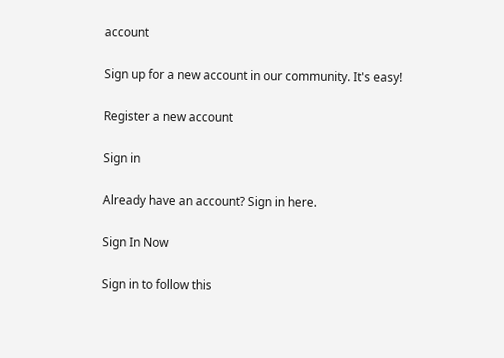account

Sign up for a new account in our community. It's easy!

Register a new account

Sign in

Already have an account? Sign in here.

Sign In Now

Sign in to follow this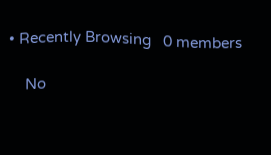• Recently Browsing   0 members

    No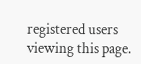registered users viewing this page.